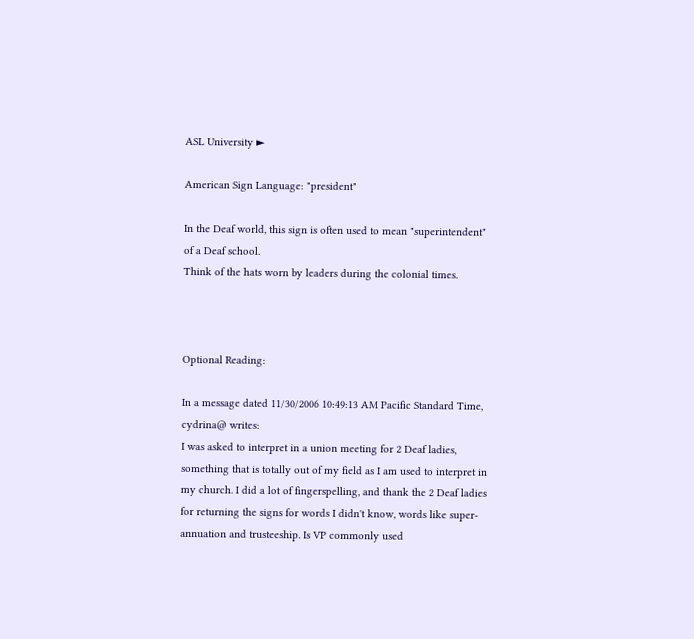ASL University ►

American Sign Language: "president"

In the Deaf world, this sign is often used to mean "superintendent" of a Deaf school.
Think of the hats worn by leaders during the colonial times.



Optional Reading:

In a message dated 11/30/2006 10:49:13 AM Pacific Standard Time, cydrina@ writes:
I was asked to interpret in a union meeting for 2 Deaf ladies, something that is totally out of my field as I am used to interpret in my church. I did a lot of fingerspelling, and thank the 2 Deaf ladies for returning the signs for words I didn't know, words like super-annuation and trusteeship. Is VP commonly used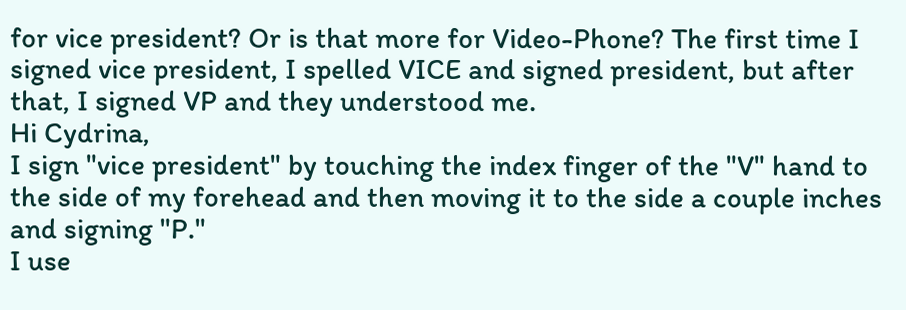for vice president? Or is that more for Video-Phone? The first time I signed vice president, I spelled VICE and signed president, but after that, I signed VP and they understood me.
Hi Cydrina,
I sign "vice president" by touching the index finger of the "V" hand to the side of my forehead and then moving it to the side a couple inches and signing "P."
I use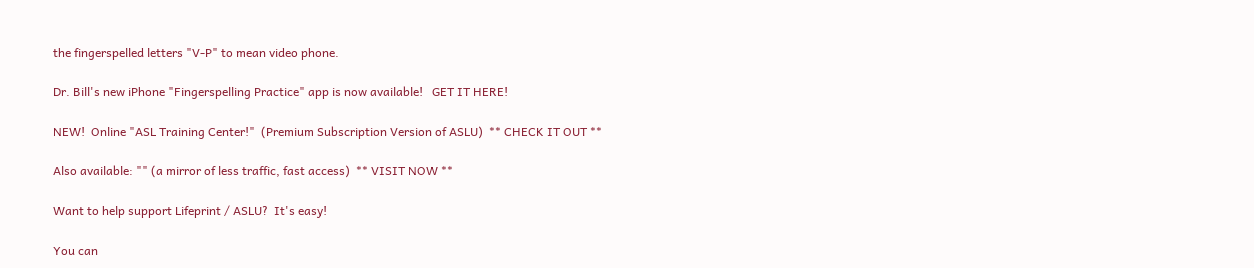the fingerspelled letters "V-P" to mean video phone.

Dr. Bill's new iPhone "Fingerspelling Practice" app is now available!   GET IT HERE!

NEW!  Online "ASL Training Center!"  (Premium Subscription Version of ASLU)  ** CHECK IT OUT **

Also available: "" (a mirror of less traffic, fast access)  ** VISIT NOW **

Want to help support Lifeprint / ASLU?  It's easy!

You can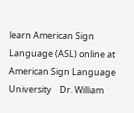learn American Sign Language (ASL) online at American Sign Language University    Dr. William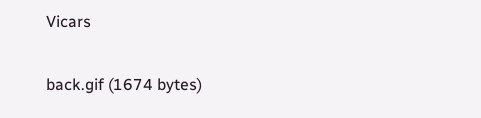Vicars

back.gif (1674 bytes)